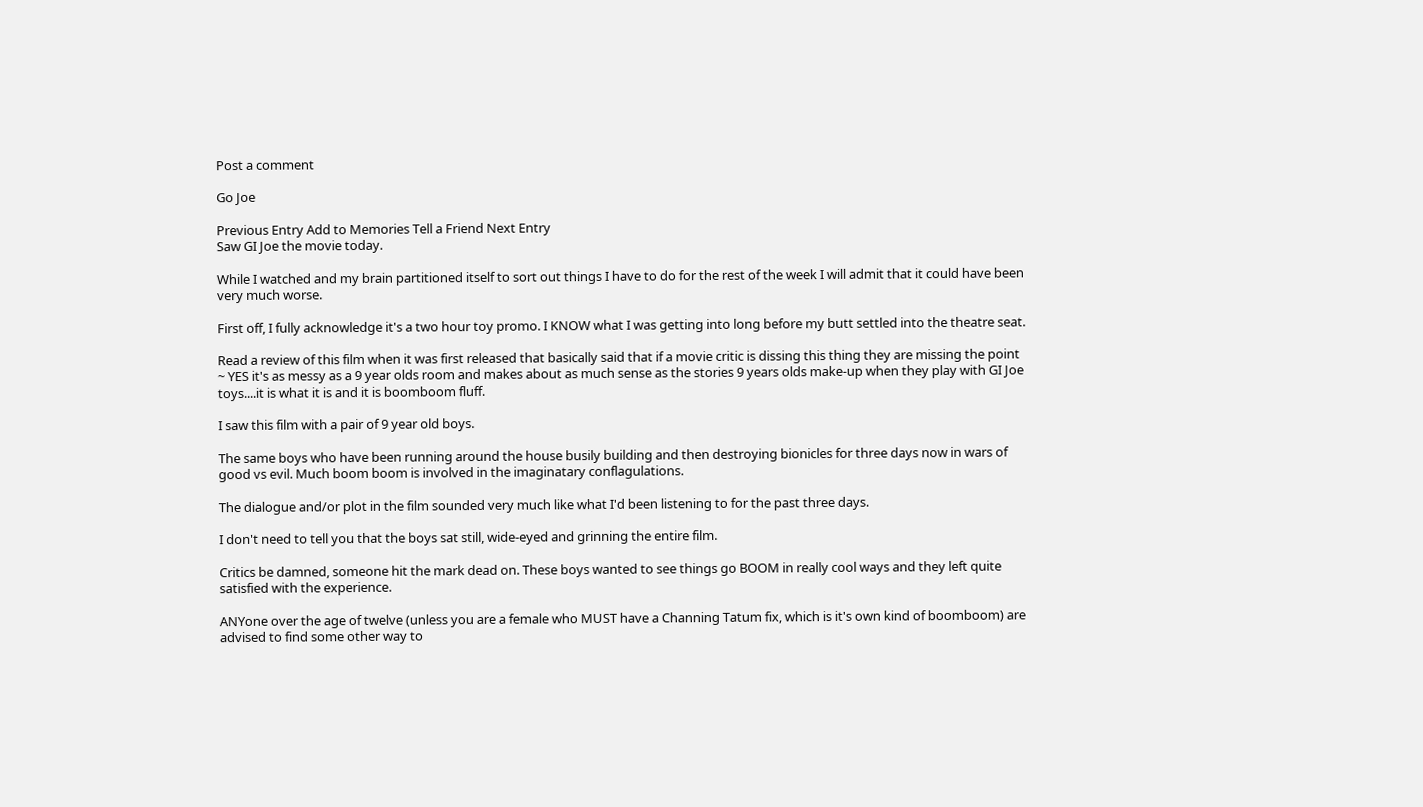Post a comment

Go Joe

Previous Entry Add to Memories Tell a Friend Next Entry
Saw GI Joe the movie today.

While I watched and my brain partitioned itself to sort out things I have to do for the rest of the week I will admit that it could have been very much worse.

First off, I fully acknowledge it's a two hour toy promo. I KNOW what I was getting into long before my butt settled into the theatre seat.

Read a review of this film when it was first released that basically said that if a movie critic is dissing this thing they are missing the point ~ YES it's as messy as a 9 year olds room and makes about as much sense as the stories 9 years olds make-up when they play with GI Joe toys....it is what it is and it is boomboom fluff.

I saw this film with a pair of 9 year old boys.

The same boys who have been running around the house busily building and then destroying bionicles for three days now in wars of good vs evil. Much boom boom is involved in the imaginatary conflagulations.

The dialogue and/or plot in the film sounded very much like what I'd been listening to for the past three days.

I don't need to tell you that the boys sat still, wide-eyed and grinning the entire film.

Critics be damned, someone hit the mark dead on. These boys wanted to see things go BOOM in really cool ways and they left quite satisfied with the experience.

ANYone over the age of twelve (unless you are a female who MUST have a Channing Tatum fix, which is it's own kind of boomboom) are advised to find some other way to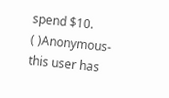spend $10.
( )Anonymous- this user has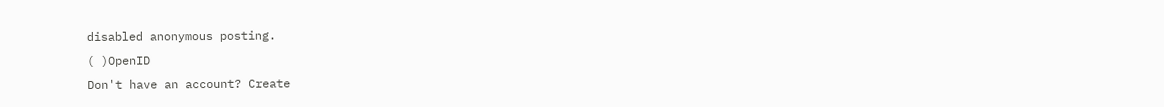disabled anonymous posting.
( )OpenID
Don't have an account? Create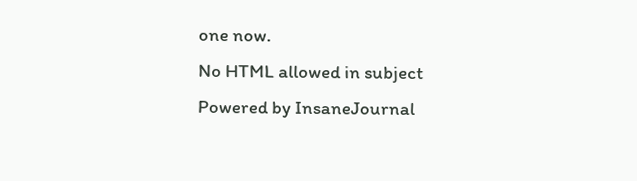one now.
No HTML allowed in subject
Powered by InsaneJournal